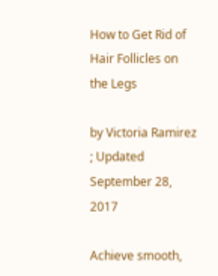How to Get Rid of Hair Follicles on the Legs

by Victoria Ramirez ; Updated September 28, 2017

Achieve smooth,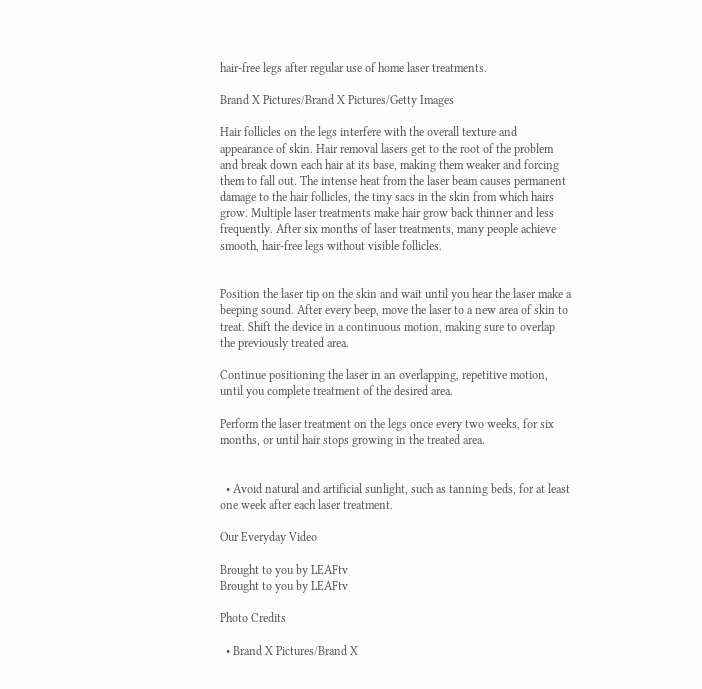hair-free legs after regular use of home laser treatments.

Brand X Pictures/Brand X Pictures/Getty Images

Hair follicles on the legs interfere with the overall texture and appearance of skin. Hair removal lasers get to the root of the problem and break down each hair at its base, making them weaker and forcing them to fall out. The intense heat from the laser beam causes permanent damage to the hair follicles, the tiny sacs in the skin from which hairs grow. Multiple laser treatments make hair grow back thinner and less frequently. After six months of laser treatments, many people achieve smooth, hair-free legs without visible follicles.


Position the laser tip on the skin and wait until you hear the laser make a beeping sound. After every beep, move the laser to a new area of skin to treat. Shift the device in a continuous motion, making sure to overlap the previously treated area.

Continue positioning the laser in an overlapping, repetitive motion, until you complete treatment of the desired area.

Perform the laser treatment on the legs once every two weeks, for six months, or until hair stops growing in the treated area.


  • Avoid natural and artificial sunlight, such as tanning beds, for at least one week after each laser treatment.

Our Everyday Video

Brought to you by LEAFtv
Brought to you by LEAFtv

Photo Credits

  • Brand X Pictures/Brand X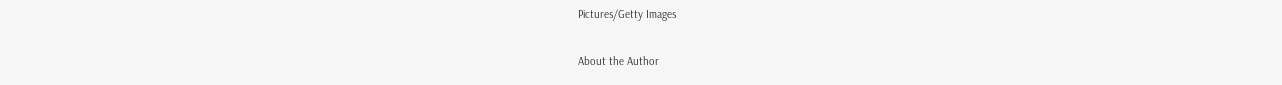Pictures/Getty Images

About the Author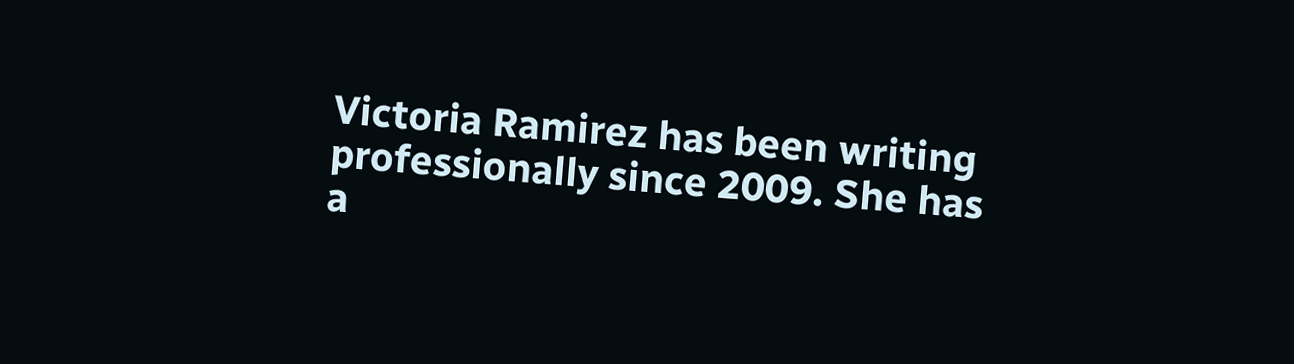Victoria Ramirez has been writing professionally since 2009. She has a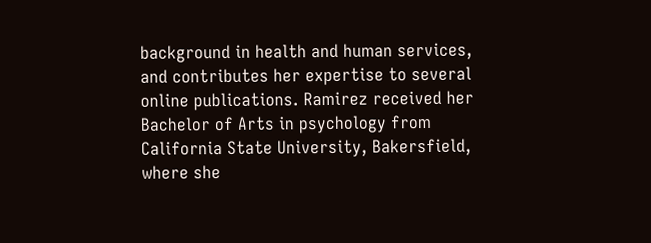background in health and human services, and contributes her expertise to several online publications. Ramirez received her Bachelor of Arts in psychology from California State University, Bakersfield, where she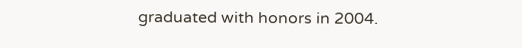graduated with honors in 2004.